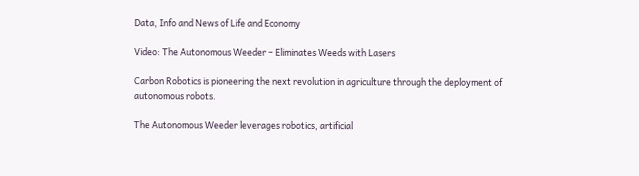Data, Info and News of Life and Economy

Video: The Autonomous Weeder – Eliminates Weeds with Lasers

Carbon Robotics is pioneering the next revolution in agriculture through the deployment of autonomous robots.

The Autonomous Weeder leverages robotics, artificial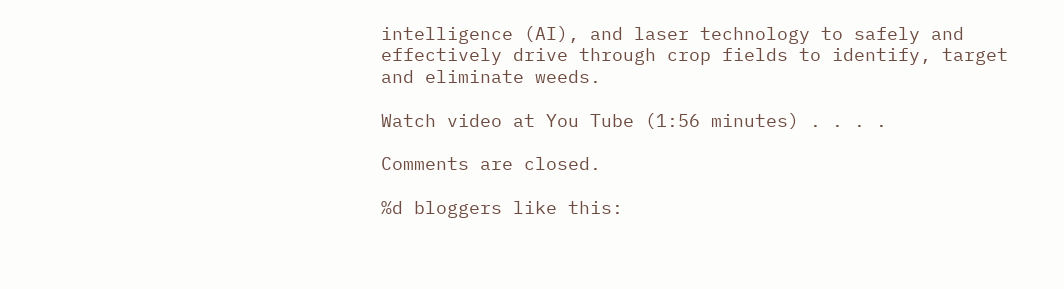intelligence (AI), and laser technology to safely and effectively drive through crop fields to identify, target and eliminate weeds.

Watch video at You Tube (1:56 minutes) . . . .

Comments are closed.

%d bloggers like this: